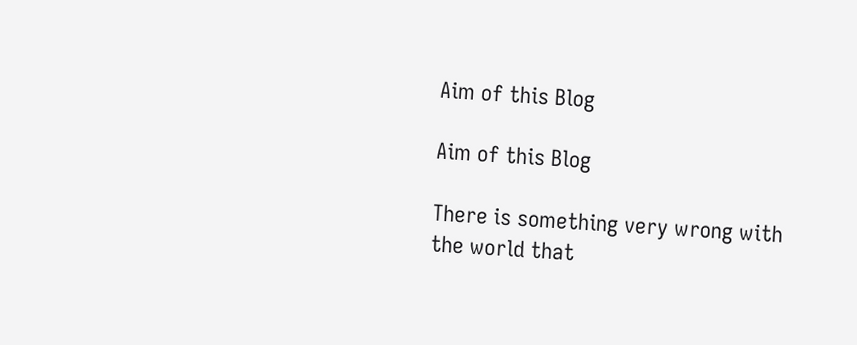Aim of this Blog

Aim of this Blog

There is something very wrong with the world that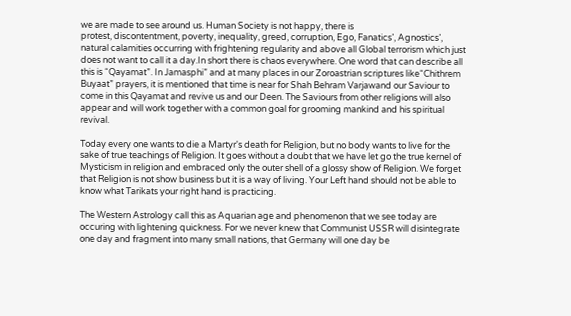we are made to see around us. Human Society is not happy, there is
protest, discontentment, poverty, inequality, greed, corruption, Ego, Fanatics’, Agnostics’, natural calamities occurring with frightening regularity and above all Global terrorism which just does not want to call it a day.In short there is chaos everywhere. One word that can describe all this is “Qayamat”. In Jamasphi” and at many places in our Zoroastrian scriptures like“Chithrem Buyaat” prayers, it is mentioned that time is near for Shah Behram Varjawand our Saviour to come in this Qayamat and revive us and our Deen. The Saviours from other religions will also appear and will work together with a common goal for grooming mankind and his spiritual revival.

Today every one wants to die a Martyr's death for Religion, but no body wants to live for the sake of true teachings of Religion. It goes without a doubt that we have let go the true kernel of Mysticism in religion and embraced only the outer shell of a glossy show of Religion. We forget that Religion is not show business but it is a way of living. Your Left hand should not be able to know what Tarikats your right hand is practicing.

The Western Astrology call this as Aquarian age and phenomenon that we see today are occuring with lightening quickness. For we never knew that Communist USSR will disintegrate one day and fragment into many small nations, that Germany will one day be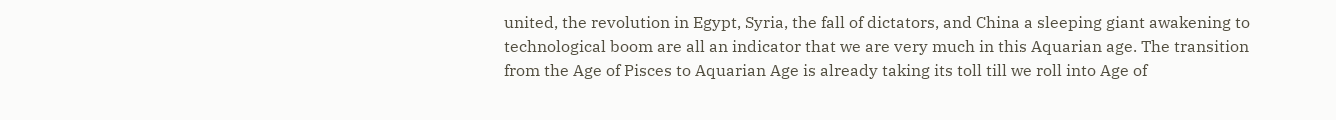united, the revolution in Egypt, Syria, the fall of dictators, and China a sleeping giant awakening to technological boom are all an indicator that we are very much in this Aquarian age. The transition from the Age of Pisces to Aquarian Age is already taking its toll till we roll into Age of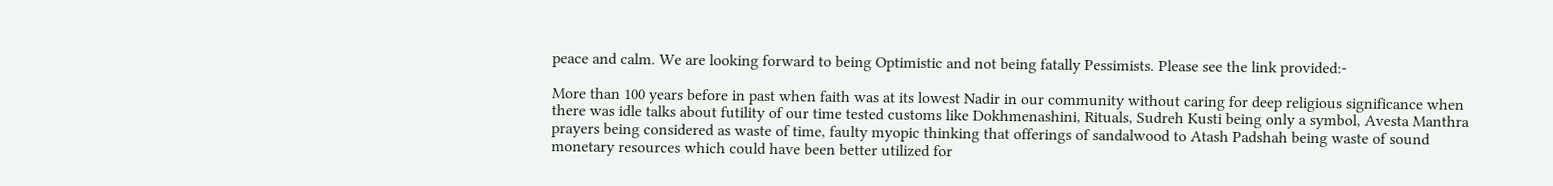peace and calm. We are looking forward to being Optimistic and not being fatally Pessimists. Please see the link provided:-

More than 100 years before in past when faith was at its lowest Nadir in our community without caring for deep religious significance when there was idle talks about futility of our time tested customs like Dokhmenashini, Rituals, Sudreh Kusti being only a symbol, Avesta Manthra prayers being considered as waste of time, faulty myopic thinking that offerings of sandalwood to Atash Padshah being waste of sound monetary resources which could have been better utilized for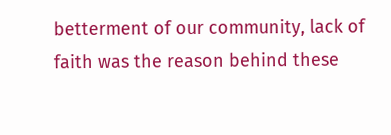betterment of our community, lack of faith was the reason behind these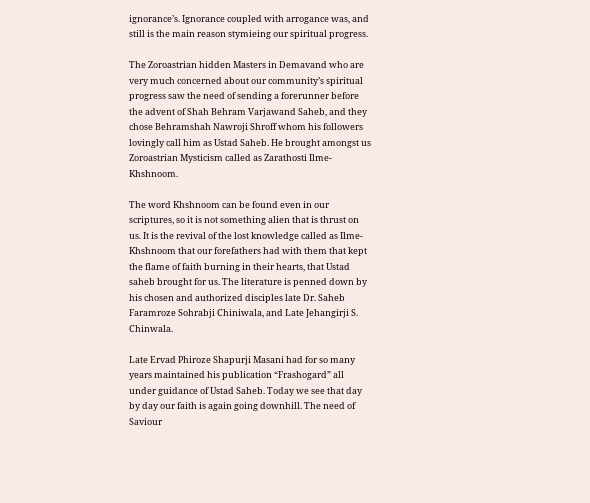ignorance’s. Ignorance coupled with arrogance was, and still is the main reason stymieing our spiritual progress.

The Zoroastrian hidden Masters in Demavand who are very much concerned about our community’s spiritual progress saw the need of sending a forerunner before the advent of Shah Behram Varjawand Saheb, and they chose Behramshah Nawroji Shroff whom his followers lovingly call him as Ustad Saheb. He brought amongst us Zoroastrian Mysticism called as Zarathosti Ilme-Khshnoom.

The word Khshnoom can be found even in our scriptures, so it is not something alien that is thrust on us. It is the revival of the lost knowledge called as Ilme-Khshnoom that our forefathers had with them that kept the flame of faith burning in their hearts, that Ustad saheb brought for us. The literature is penned down by his chosen and authorized disciples late Dr. Saheb Faramroze Sohrabji Chiniwala, and Late Jehangirji S. Chinwala.

Late Ervad Phiroze Shapurji Masani had for so many years maintained his publication “Frashogard” all under guidance of Ustad Saheb. Today we see that day by day our faith is again going downhill. The need of Saviour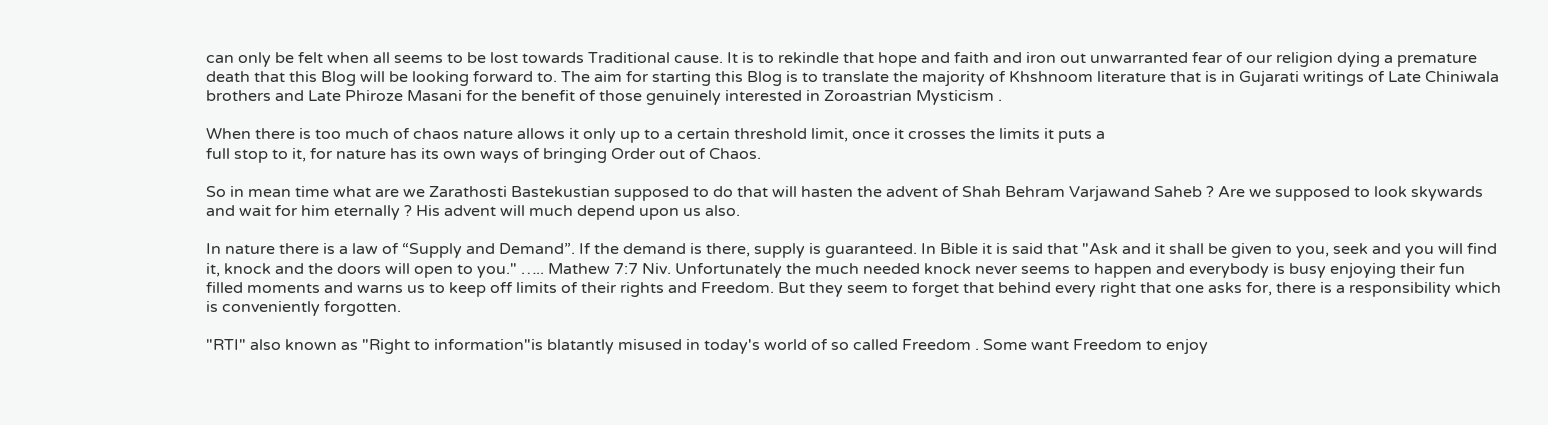can only be felt when all seems to be lost towards Traditional cause. It is to rekindle that hope and faith and iron out unwarranted fear of our religion dying a premature death that this Blog will be looking forward to. The aim for starting this Blog is to translate the majority of Khshnoom literature that is in Gujarati writings of Late Chiniwala brothers and Late Phiroze Masani for the benefit of those genuinely interested in Zoroastrian Mysticism .

When there is too much of chaos nature allows it only up to a certain threshold limit, once it crosses the limits it puts a
full stop to it, for nature has its own ways of bringing Order out of Chaos.

So in mean time what are we Zarathosti Bastekustian supposed to do that will hasten the advent of Shah Behram Varjawand Saheb ? Are we supposed to look skywards and wait for him eternally ? His advent will much depend upon us also.

In nature there is a law of “Supply and Demand”. If the demand is there, supply is guaranteed. In Bible it is said that "Ask and it shall be given to you, seek and you will find it, knock and the doors will open to you." ….. Mathew 7:7 Niv. Unfortunately the much needed knock never seems to happen and everybody is busy enjoying their fun filled moments and warns us to keep off limits of their rights and Freedom. But they seem to forget that behind every right that one asks for, there is a responsibility which is conveniently forgotten.

"RTI" also known as "Right to information"is blatantly misused in today's world of so called Freedom . Some want Freedom to enjoy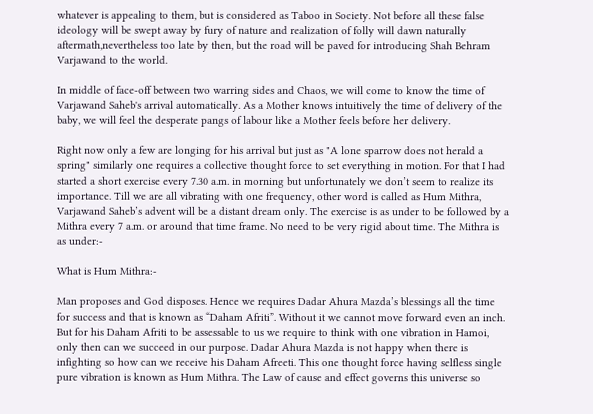whatever is appealing to them, but is considered as Taboo in Society. Not before all these false ideology will be swept away by fury of nature and realization of folly will dawn naturally aftermath,nevertheless too late by then, but the road will be paved for introducing Shah Behram Varjawand to the world.

In middle of face-off between two warring sides and Chaos, we will come to know the time of Varjawand Saheb's arrival automatically. As a Mother knows intuitively the time of delivery of the baby, we will feel the desperate pangs of labour like a Mother feels before her delivery.

Right now only a few are longing for his arrival but just as "A lone sparrow does not herald a spring" similarly one requires a collective thought force to set everything in motion. For that I had started a short exercise every 7.30 a.m. in morning but unfortunately we don’t seem to realize its importance. Till we are all vibrating with one frequency, other word is called as Hum Mithra, Varjawand Saheb’s advent will be a distant dream only. The exercise is as under to be followed by a Mithra every 7 a.m. or around that time frame. No need to be very rigid about time. The Mithra is as under:-

What is Hum Mithra:-

Man proposes and God disposes. Hence we requires Dadar Ahura Mazda’s blessings all the time for success and that is known as “Daham Afriti”. Without it we cannot move forward even an inch. But for his Daham Afriti to be assessable to us we require to think with one vibration in Hamoi, only then can we succeed in our purpose. Dadar Ahura Mazda is not happy when there is infighting so how can we receive his Daham Afreeti. This one thought force having selfless single pure vibration is known as Hum Mithra. The Law of cause and effect governs this universe so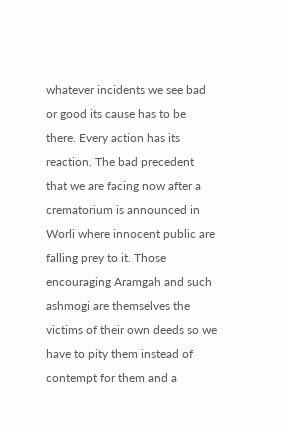whatever incidents we see bad or good its cause has to be there. Every action has its reaction. The bad precedent that we are facing now after a crematorium is announced in Worli where innocent public are falling prey to it. Those encouraging Aramgah and such ashmogi are themselves the victims of their own deeds so we have to pity them instead of contempt for them and a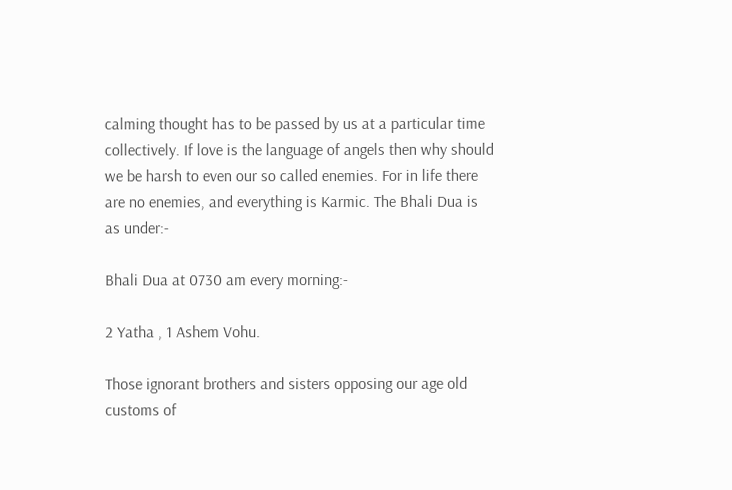calming thought has to be passed by us at a particular time collectively. If love is the language of angels then why should we be harsh to even our so called enemies. For in life there are no enemies, and everything is Karmic. The Bhali Dua is as under:-

Bhali Dua at 0730 am every morning:-

2 Yatha , 1 Ashem Vohu.

Those ignorant brothers and sisters opposing our age old customs of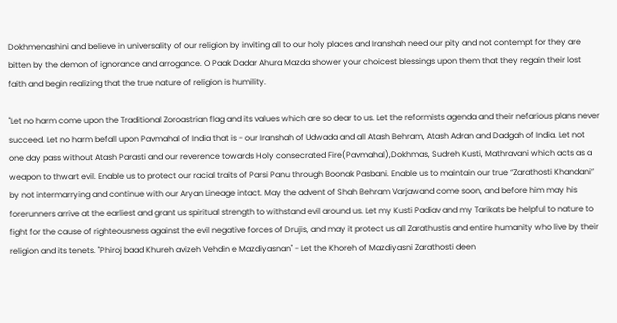Dokhmenashini and believe in universality of our religion by inviting all to our holy places and Iranshah need our pity and not contempt for they are bitten by the demon of ignorance and arrogance. O Paak Dadar Ahura Mazda shower your choicest blessings upon them that they regain their lost faith and begin realizing that the true nature of religion is humility.

"Let no harm come upon the Traditional Zoroastrian flag and its values which are so dear to us. Let the reformists agenda and their nefarious plans never succeed. Let no harm befall upon Pavmahal of India that is - our Iranshah of Udwada and all Atash Behram, Atash Adran and Dadgah of India. Let not one day pass without Atash Parasti and our reverence towards Holy consecrated Fire(Pavmahal),Dokhmas, Sudreh Kusti, Mathravani which acts as a weapon to thwart evil. Enable us to protect our racial traits of Parsi Panu through Boonak Pasbani. Enable us to maintain our true “Zarathosti Khandani” by not intermarrying and continue with our Aryan Lineage intact. May the advent of Shah Behram Varjawand come soon, and before him may his forerunners arrive at the earliest and grant us spiritual strength to withstand evil around us. Let my Kusti Padiav and my Tarikats be helpful to nature to fight for the cause of righteousness against the evil negative forces of Drujis, and may it protect us all Zarathustis and entire humanity who live by their religion and its tenets. "Phiroj baad Khureh avizeh Vehdin e Mazdiyasnan" - Let the Khoreh of Mazdiyasni Zarathosti deen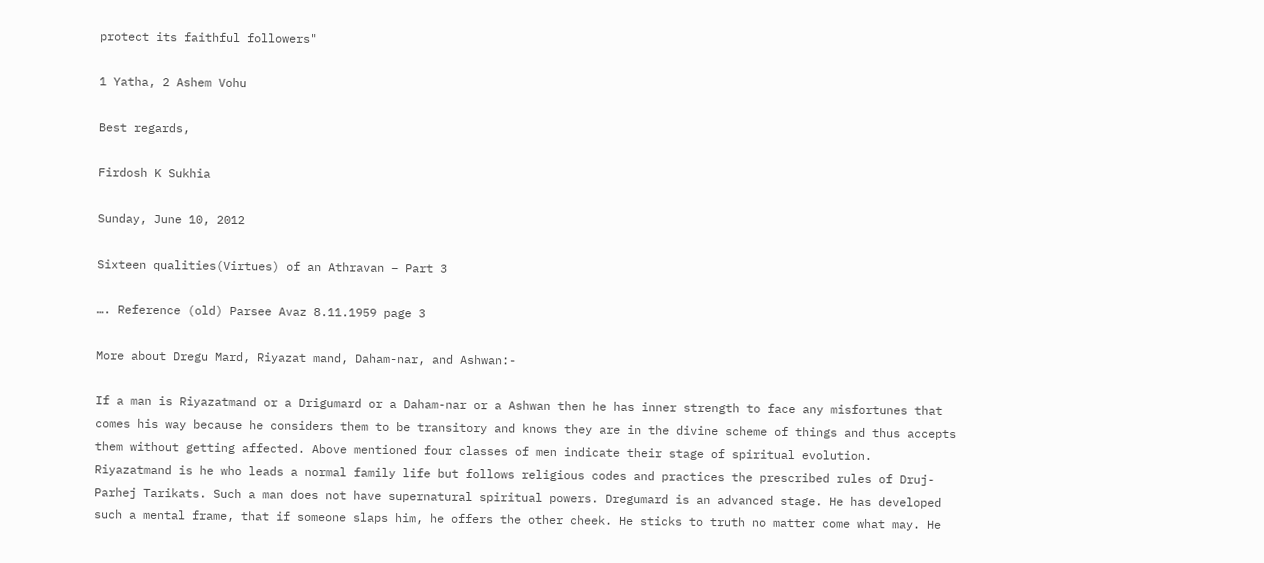protect its faithful followers"

1 Yatha, 2 Ashem Vohu

Best regards,

Firdosh K Sukhia

Sunday, June 10, 2012

Sixteen qualities(Virtues) of an Athravan – Part 3

…. Reference (old) Parsee Avaz 8.11.1959 page 3

More about Dregu Mard, Riyazat mand, Daham-nar, and Ashwan:-

If a man is Riyazatmand or a Drigumard or a Daham-nar or a Ashwan then he has inner strength to face any misfortunes that comes his way because he considers them to be transitory and knows they are in the divine scheme of things and thus accepts them without getting affected. Above mentioned four classes of men indicate their stage of spiritual evolution.
Riyazatmand is he who leads a normal family life but follows religious codes and practices the prescribed rules of Druj-Parhej Tarikats. Such a man does not have supernatural spiritual powers. Dregumard is an advanced stage. He has developed such a mental frame, that if someone slaps him, he offers the other cheek. He sticks to truth no matter come what may. He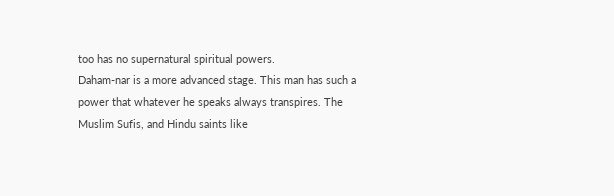too has no supernatural spiritual powers.
Daham-nar is a more advanced stage. This man has such a power that whatever he speaks always transpires. The Muslim Sufis, and Hindu saints like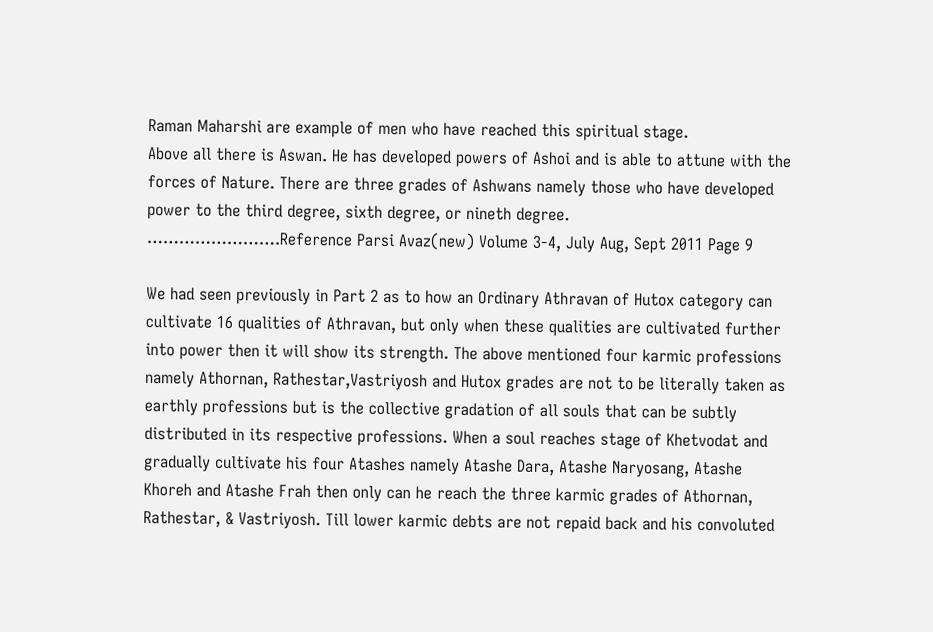Raman Maharshi are example of men who have reached this spiritual stage.
Above all there is Aswan. He has developed powers of Ashoi and is able to attune with the forces of Nature. There are three grades of Ashwans namely those who have developed power to the third degree, sixth degree, or nineth degree.
…………………….Reference Parsi Avaz(new) Volume 3-4, July Aug, Sept 2011 Page 9

We had seen previously in Part 2 as to how an Ordinary Athravan of Hutox category can cultivate 16 qualities of Athravan, but only when these qualities are cultivated further into power then it will show its strength. The above mentioned four karmic professions namely Athornan, Rathestar,Vastriyosh and Hutox grades are not to be literally taken as earthly professions but is the collective gradation of all souls that can be subtly distributed in its respective professions. When a soul reaches stage of Khetvodat and gradually cultivate his four Atashes namely Atashe Dara, Atashe Naryosang, Atashe Khoreh and Atashe Frah then only can he reach the three karmic grades of Athornan, Rathestar, & Vastriyosh. Till lower karmic debts are not repaid back and his convoluted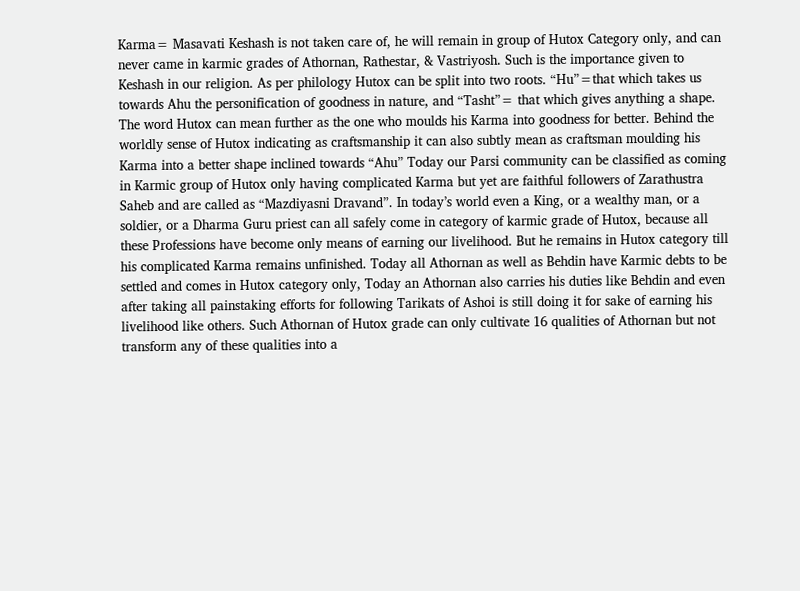Karma= Masavati Keshash is not taken care of, he will remain in group of Hutox Category only, and can never came in karmic grades of Athornan, Rathestar, & Vastriyosh. Such is the importance given to Keshash in our religion. As per philology Hutox can be split into two roots. “Hu”=that which takes us towards Ahu the personification of goodness in nature, and “Tasht”= that which gives anything a shape. The word Hutox can mean further as the one who moulds his Karma into goodness for better. Behind the worldly sense of Hutox indicating as craftsmanship it can also subtly mean as craftsman moulding his Karma into a better shape inclined towards “Ahu” Today our Parsi community can be classified as coming in Karmic group of Hutox only having complicated Karma but yet are faithful followers of Zarathustra Saheb and are called as “Mazdiyasni Dravand”. In today’s world even a King, or a wealthy man, or a soldier, or a Dharma Guru priest can all safely come in category of karmic grade of Hutox, because all these Professions have become only means of earning our livelihood. But he remains in Hutox category till his complicated Karma remains unfinished. Today all Athornan as well as Behdin have Karmic debts to be settled and comes in Hutox category only, Today an Athornan also carries his duties like Behdin and even after taking all painstaking efforts for following Tarikats of Ashoi is still doing it for sake of earning his livelihood like others. Such Athornan of Hutox grade can only cultivate 16 qualities of Athornan but not transform any of these qualities into a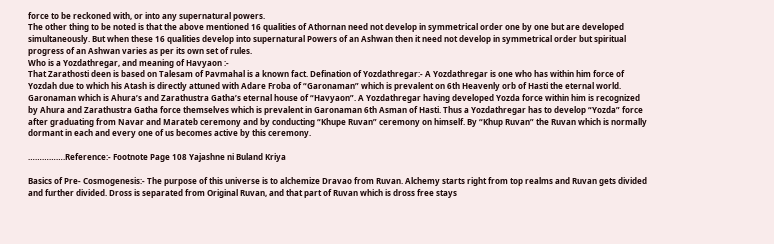force to be reckoned with, or into any supernatural powers.
The other thing to be noted is that the above mentioned 16 qualities of Athornan need not develop in symmetrical order one by one but are developed simultaneously. But when these 16 qualities develop into supernatural Powers of an Ashwan then it need not develop in symmetrical order but spiritual progress of an Ashwan varies as per its own set of rules.
Who is a Yozdathregar, and meaning of Havyaon :-
That Zarathosti deen is based on Talesam of Pavmahal is a known fact. Defination of Yozdathregar:- A Yozdathregar is one who has within him force of Yozdah due to which his Atash is directly attuned with Adare Froba of “Garonaman” which is prevalent on 6th Heavenly orb of Hasti the eternal world. Garonaman which is Ahura’s and Zarathustra Gatha’s eternal house of “Havyaon”. A Yozdathregar having developed Yozda force within him is recognized by Ahura and Zarathustra Gatha force themselves which is prevalent in Garonaman 6th Asman of Hasti. Thus a Yozdathregar has to develop “Yozda” force after graduating from Navar and Marateb ceremony and by conducting “Khupe Ruvan” ceremony on himself. By “Khup Ruvan” the Ruvan which is normally dormant in each and every one of us becomes active by this ceremony.

…………….Reference:- Footnote Page 108 Yajashne ni Buland Kriya

Basics of Pre- Cosmogenesis:- The purpose of this universe is to alchemize Dravao from Ruvan. Alchemy starts right from top realms and Ruvan gets divided and further divided. Dross is separated from Original Ruvan, and that part of Ruvan which is dross free stays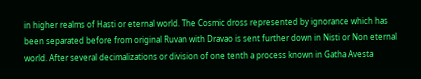in higher realms of Hasti or eternal world. The Cosmic dross represented by ignorance which has been separated before from original Ruvan with Dravao is sent further down in Nisti or Non eternal world. After several decimalizations or division of one tenth a process known in Gatha Avesta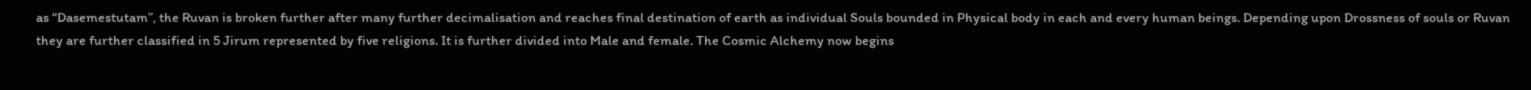as “Dasemestutam”, the Ruvan is broken further after many further decimalisation and reaches final destination of earth as individual Souls bounded in Physical body in each and every human beings. Depending upon Drossness of souls or Ruvan they are further classified in 5 Jirum represented by five religions. It is further divided into Male and female. The Cosmic Alchemy now begins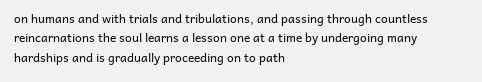on humans and with trials and tribulations, and passing through countless reincarnations the soul learns a lesson one at a time by undergoing many hardships and is gradually proceeding on to path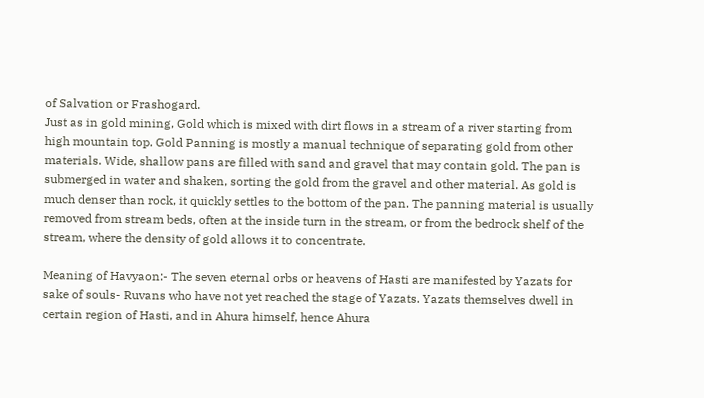of Salvation or Frashogard.
Just as in gold mining, Gold which is mixed with dirt flows in a stream of a river starting from high mountain top. Gold Panning is mostly a manual technique of separating gold from other materials. Wide, shallow pans are filled with sand and gravel that may contain gold. The pan is submerged in water and shaken, sorting the gold from the gravel and other material. As gold is much denser than rock, it quickly settles to the bottom of the pan. The panning material is usually removed from stream beds, often at the inside turn in the stream, or from the bedrock shelf of the stream, where the density of gold allows it to concentrate.

Meaning of Havyaon:- The seven eternal orbs or heavens of Hasti are manifested by Yazats for sake of souls- Ruvans who have not yet reached the stage of Yazats. Yazats themselves dwell in certain region of Hasti, and in Ahura himself, hence Ahura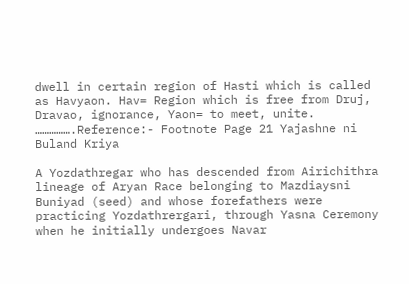dwell in certain region of Hasti which is called as Havyaon. Hav= Region which is free from Druj, Dravao, ignorance, Yaon= to meet, unite.
…………….Reference:- Footnote Page 21 Yajashne ni Buland Kriya

A Yozdathregar who has descended from Airichithra lineage of Aryan Race belonging to Mazdiaysni Buniyad (seed) and whose forefathers were practicing Yozdathrergari, through Yasna Ceremony when he initially undergoes Navar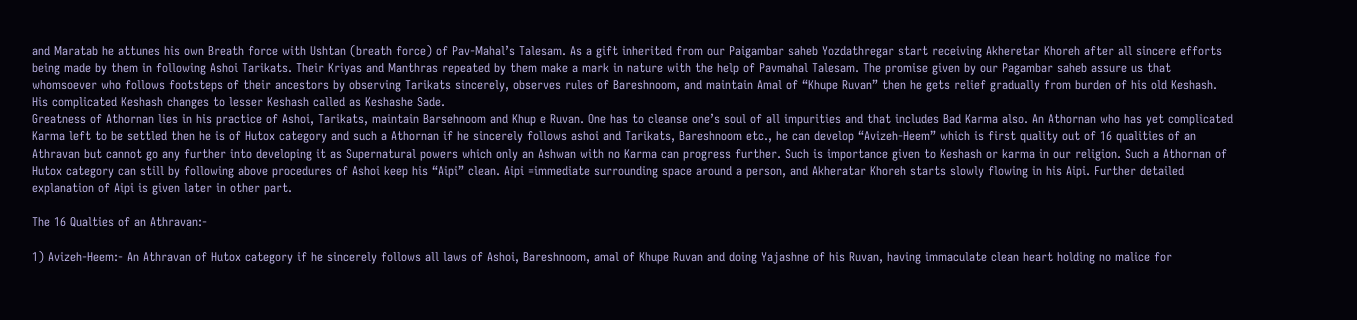and Maratab he attunes his own Breath force with Ushtan (breath force) of Pav-Mahal’s Talesam. As a gift inherited from our Paigambar saheb Yozdathregar start receiving Akheretar Khoreh after all sincere efforts being made by them in following Ashoi Tarikats. Their Kriyas and Manthras repeated by them make a mark in nature with the help of Pavmahal Talesam. The promise given by our Pagambar saheb assure us that whomsoever who follows footsteps of their ancestors by observing Tarikats sincerely, observes rules of Bareshnoom, and maintain Amal of “Khupe Ruvan” then he gets relief gradually from burden of his old Keshash. His complicated Keshash changes to lesser Keshash called as Keshashe Sade.
Greatness of Athornan lies in his practice of Ashoi, Tarikats, maintain Barsehnoom and Khup e Ruvan. One has to cleanse one’s soul of all impurities and that includes Bad Karma also. An Athornan who has yet complicated Karma left to be settled then he is of Hutox category and such a Athornan if he sincerely follows ashoi and Tarikats, Bareshnoom etc., he can develop “Avizeh-Heem” which is first quality out of 16 qualities of an Athravan but cannot go any further into developing it as Supernatural powers which only an Ashwan with no Karma can progress further. Such is importance given to Keshash or karma in our religion. Such a Athornan of Hutox category can still by following above procedures of Ashoi keep his “Aipi” clean. Aipi =immediate surrounding space around a person, and Akheratar Khoreh starts slowly flowing in his Aipi. Further detailed explanation of Aipi is given later in other part.

The 16 Qualties of an Athravan:-

1) Avizeh-Heem:- An Athravan of Hutox category if he sincerely follows all laws of Ashoi, Bareshnoom, amal of Khupe Ruvan and doing Yajashne of his Ruvan, having immaculate clean heart holding no malice for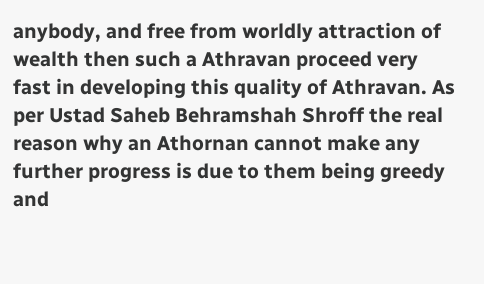anybody, and free from worldly attraction of wealth then such a Athravan proceed very fast in developing this quality of Athravan. As per Ustad Saheb Behramshah Shroff the real reason why an Athornan cannot make any further progress is due to them being greedy and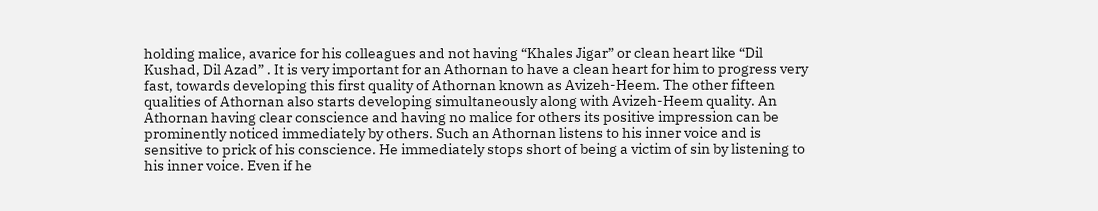holding malice, avarice for his colleagues and not having “Khales Jigar” or clean heart like “Dil Kushad, Dil Azad” . It is very important for an Athornan to have a clean heart for him to progress very fast, towards developing this first quality of Athornan known as Avizeh-Heem. The other fifteen qualities of Athornan also starts developing simultaneously along with Avizeh-Heem quality. An Athornan having clear conscience and having no malice for others its positive impression can be prominently noticed immediately by others. Such an Athornan listens to his inner voice and is sensitive to prick of his conscience. He immediately stops short of being a victim of sin by listening to his inner voice. Even if he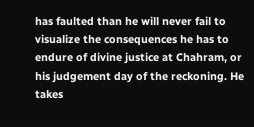has faulted than he will never fail to visualize the consequences he has to endure of divine justice at Chahram, or his judgement day of the reckoning. He takes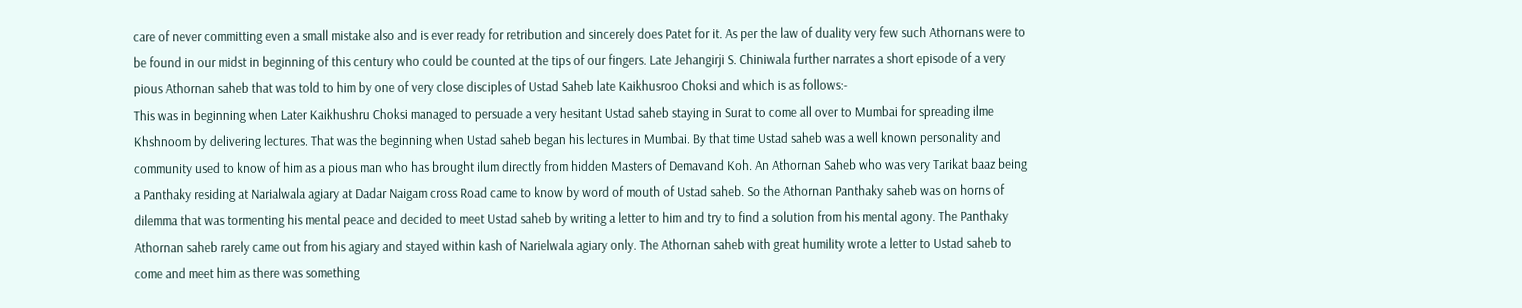care of never committing even a small mistake also and is ever ready for retribution and sincerely does Patet for it. As per the law of duality very few such Athornans were to be found in our midst in beginning of this century who could be counted at the tips of our fingers. Late Jehangirji S. Chiniwala further narrates a short episode of a very pious Athornan saheb that was told to him by one of very close disciples of Ustad Saheb late Kaikhusroo Choksi and which is as follows:-
This was in beginning when Later Kaikhushru Choksi managed to persuade a very hesitant Ustad saheb staying in Surat to come all over to Mumbai for spreading ilme Khshnoom by delivering lectures. That was the beginning when Ustad saheb began his lectures in Mumbai. By that time Ustad saheb was a well known personality and community used to know of him as a pious man who has brought ilum directly from hidden Masters of Demavand Koh. An Athornan Saheb who was very Tarikat baaz being a Panthaky residing at Narialwala agiary at Dadar Naigam cross Road came to know by word of mouth of Ustad saheb. So the Athornan Panthaky saheb was on horns of dilemma that was tormenting his mental peace and decided to meet Ustad saheb by writing a letter to him and try to find a solution from his mental agony. The Panthaky Athornan saheb rarely came out from his agiary and stayed within kash of Narielwala agiary only. The Athornan saheb with great humility wrote a letter to Ustad saheb to come and meet him as there was something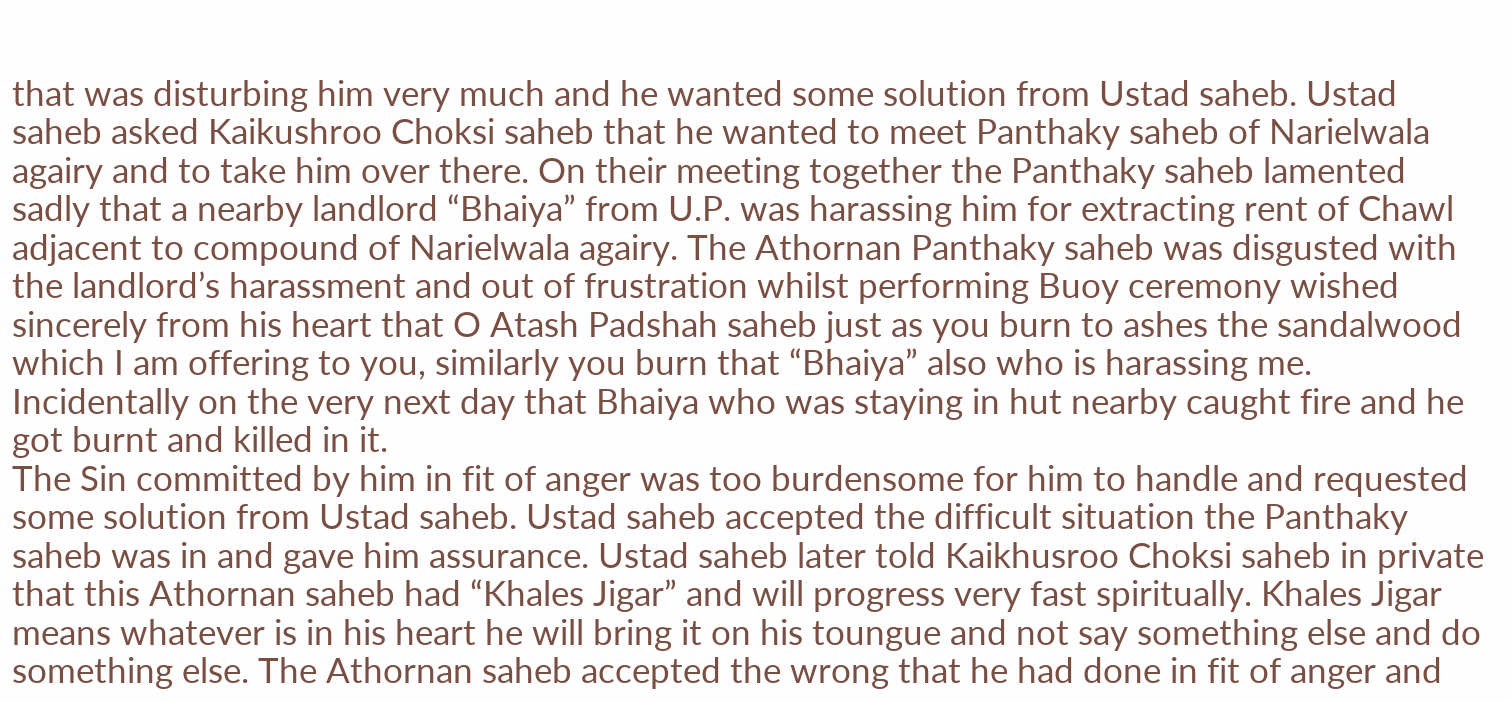that was disturbing him very much and he wanted some solution from Ustad saheb. Ustad saheb asked Kaikushroo Choksi saheb that he wanted to meet Panthaky saheb of Narielwala agairy and to take him over there. On their meeting together the Panthaky saheb lamented sadly that a nearby landlord “Bhaiya” from U.P. was harassing him for extracting rent of Chawl adjacent to compound of Narielwala agairy. The Athornan Panthaky saheb was disgusted with the landlord’s harassment and out of frustration whilst performing Buoy ceremony wished sincerely from his heart that O Atash Padshah saheb just as you burn to ashes the sandalwood which I am offering to you, similarly you burn that “Bhaiya” also who is harassing me. Incidentally on the very next day that Bhaiya who was staying in hut nearby caught fire and he got burnt and killed in it.
The Sin committed by him in fit of anger was too burdensome for him to handle and requested some solution from Ustad saheb. Ustad saheb accepted the difficult situation the Panthaky saheb was in and gave him assurance. Ustad saheb later told Kaikhusroo Choksi saheb in private that this Athornan saheb had “Khales Jigar” and will progress very fast spiritually. Khales Jigar means whatever is in his heart he will bring it on his toungue and not say something else and do something else. The Athornan saheb accepted the wrong that he had done in fit of anger and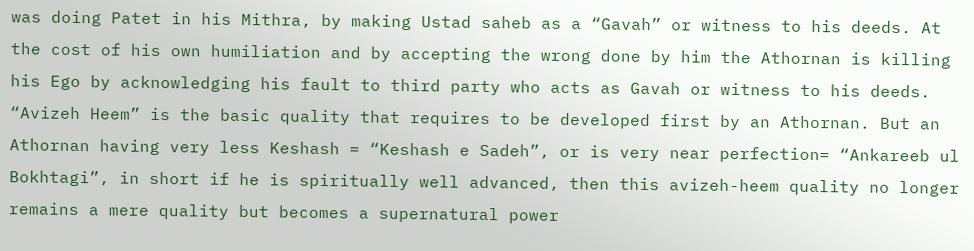was doing Patet in his Mithra, by making Ustad saheb as a “Gavah” or witness to his deeds. At the cost of his own humiliation and by accepting the wrong done by him the Athornan is killing his Ego by acknowledging his fault to third party who acts as Gavah or witness to his deeds. “Avizeh Heem” is the basic quality that requires to be developed first by an Athornan. But an Athornan having very less Keshash = “Keshash e Sadeh”, or is very near perfection= “Ankareeb ul Bokhtagi”, in short if he is spiritually well advanced, then this avizeh-heem quality no longer remains a mere quality but becomes a supernatural power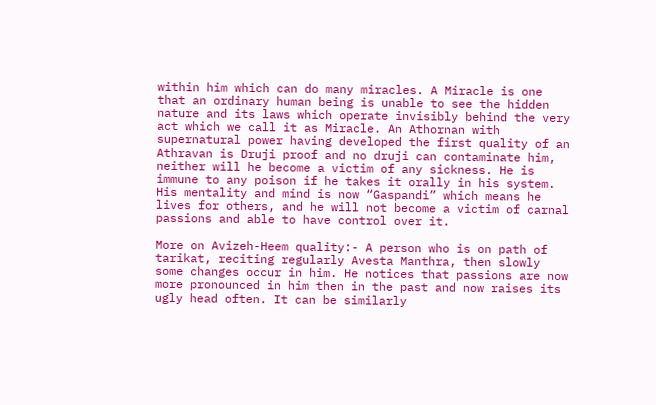within him which can do many miracles. A Miracle is one that an ordinary human being is unable to see the hidden nature and its laws which operate invisibly behind the very act which we call it as Miracle. An Athornan with supernatural power having developed the first quality of an Athravan is Druji proof and no druji can contaminate him, neither will he become a victim of any sickness. He is immune to any poison if he takes it orally in his system. His mentality and mind is now “Gaspandi” which means he lives for others, and he will not become a victim of carnal passions and able to have control over it.

More on Avizeh-Heem quality:- A person who is on path of tarikat, reciting regularly Avesta Manthra, then slowly some changes occur in him. He notices that passions are now more pronounced in him then in the past and now raises its ugly head often. It can be similarly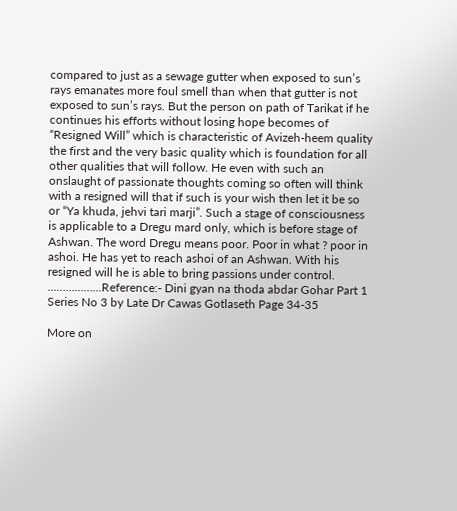compared to just as a sewage gutter when exposed to sun’s rays emanates more foul smell than when that gutter is not exposed to sun’s rays. But the person on path of Tarikat if he continues his efforts without losing hope becomes of “Resigned Will” which is characteristic of Avizeh-heem quality the first and the very basic quality which is foundation for all other qualities that will follow. He even with such an onslaught of passionate thoughts coming so often will think with a resigned will that if such is your wish then let it be so or “Ya khuda, jehvi tari marji”. Such a stage of consciousness is applicable to a Dregu mard only, which is before stage of Ashwan. The word Dregu means poor. Poor in what ? poor in ashoi. He has yet to reach ashoi of an Ashwan. With his resigned will he is able to bring passions under control.
………………Reference:- Dini gyan na thoda abdar Gohar Part 1 Series No 3 by Late Dr Cawas Gotlaseth Page 34-35

More on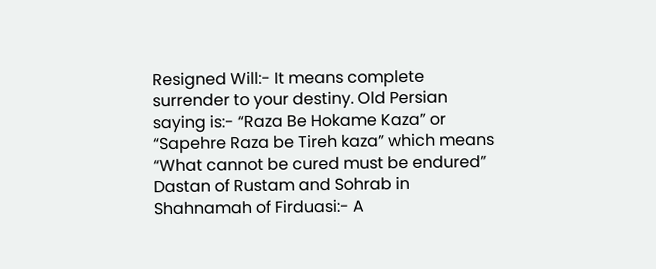Resigned Will:- It means complete surrender to your destiny. Old Persian saying is:- “Raza Be Hokame Kaza” or “Sapehre Raza be Tireh kaza” which means “What cannot be cured must be endured”
Dastan of Rustam and Sohrab in Shahnamah of Firduasi:- A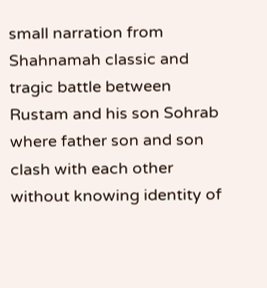small narration from Shahnamah classic and tragic battle between Rustam and his son Sohrab where father son and son clash with each other without knowing identity of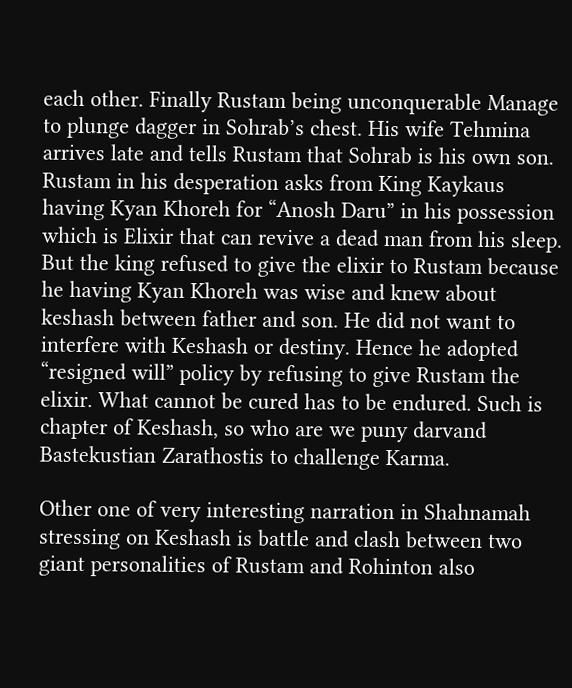each other. Finally Rustam being unconquerable Manage to plunge dagger in Sohrab’s chest. His wife Tehmina arrives late and tells Rustam that Sohrab is his own son. Rustam in his desperation asks from King Kaykaus having Kyan Khoreh for “Anosh Daru” in his possession which is Elixir that can revive a dead man from his sleep. But the king refused to give the elixir to Rustam because he having Kyan Khoreh was wise and knew about keshash between father and son. He did not want to interfere with Keshash or destiny. Hence he adopted “resigned will” policy by refusing to give Rustam the elixir. What cannot be cured has to be endured. Such is chapter of Keshash, so who are we puny darvand Bastekustian Zarathostis to challenge Karma.

Other one of very interesting narration in Shahnamah stressing on Keshash is battle and clash between two giant personalities of Rustam and Rohinton also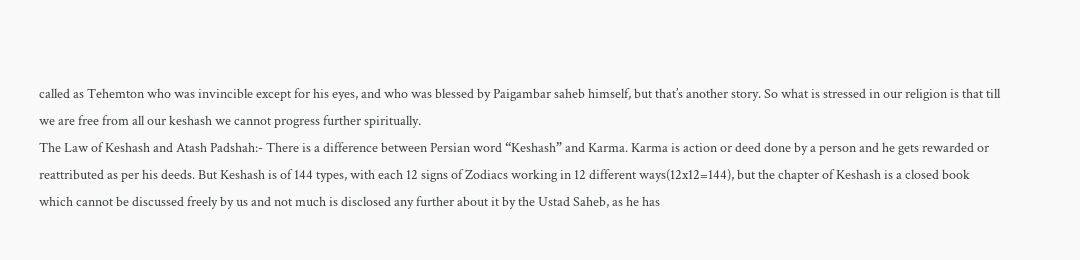called as Tehemton who was invincible except for his eyes, and who was blessed by Paigambar saheb himself, but that’s another story. So what is stressed in our religion is that till we are free from all our keshash we cannot progress further spiritually.
The Law of Keshash and Atash Padshah:- There is a difference between Persian word “Keshash” and Karma. Karma is action or deed done by a person and he gets rewarded or reattributed as per his deeds. But Keshash is of 144 types, with each 12 signs of Zodiacs working in 12 different ways(12x12=144), but the chapter of Keshash is a closed book which cannot be discussed freely by us and not much is disclosed any further about it by the Ustad Saheb, as he has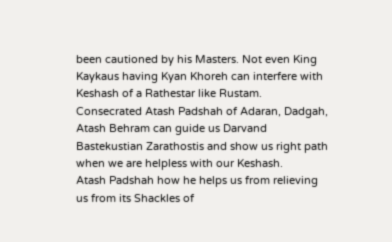been cautioned by his Masters. Not even King Kaykaus having Kyan Khoreh can interfere with Keshash of a Rathestar like Rustam. Consecrated Atash Padshah of Adaran, Dadgah, Atash Behram can guide us Darvand Bastekustian Zarathostis and show us right path when we are helpless with our Keshash.
Atash Padshah how he helps us from relieving us from its Shackles of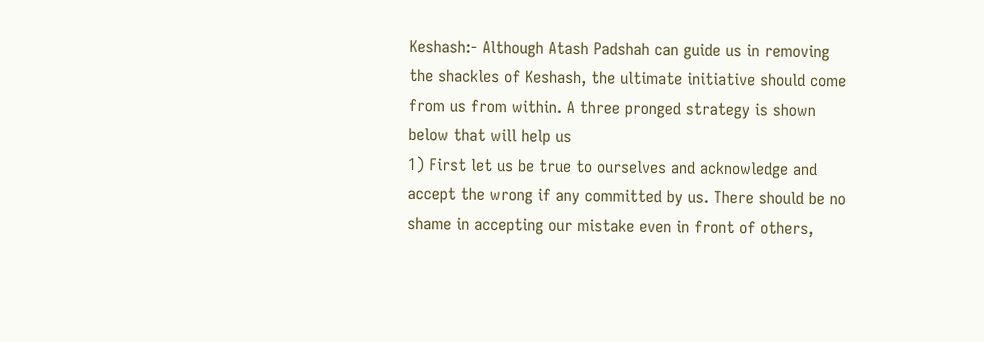Keshash:- Although Atash Padshah can guide us in removing the shackles of Keshash, the ultimate initiative should come from us from within. A three pronged strategy is shown below that will help us
1) First let us be true to ourselves and acknowledge and accept the wrong if any committed by us. There should be no shame in accepting our mistake even in front of others,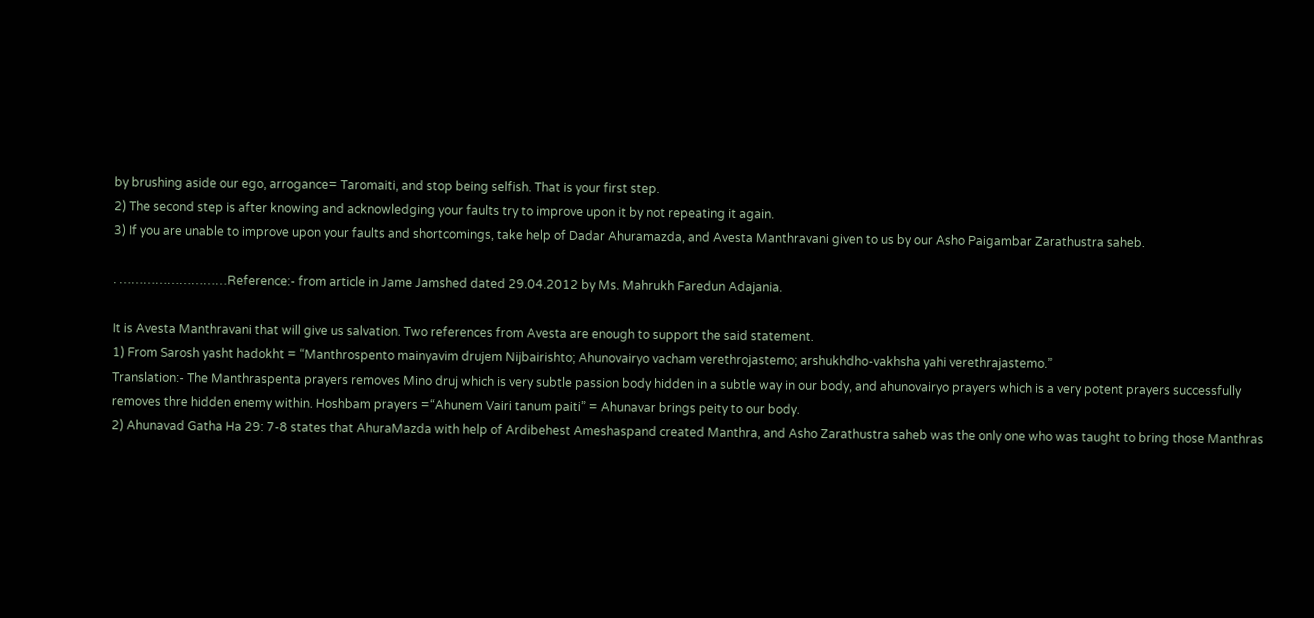by brushing aside our ego, arrogance= Taromaiti, and stop being selfish. That is your first step.
2) The second step is after knowing and acknowledging your faults try to improve upon it by not repeating it again.
3) If you are unable to improve upon your faults and shortcomings, take help of Dadar Ahuramazda, and Avesta Manthravani given to us by our Asho Paigambar Zarathustra saheb.

. ………………………Reference:- from article in Jame Jamshed dated 29.04.2012 by Ms. Mahrukh Faredun Adajania.

It is Avesta Manthravani that will give us salvation. Two references from Avesta are enough to support the said statement.
1) From Sarosh yasht hadokht = “Manthrospento mainyavim drujem Nijbairishto; Ahunovairyo vacham verethrojastemo; arshukhdho-vakhsha yahi verethrajastemo.”
Translation:- The Manthraspenta prayers removes Mino druj which is very subtle passion body hidden in a subtle way in our body, and ahunovairyo prayers which is a very potent prayers successfully removes thre hidden enemy within. Hoshbam prayers =“Ahunem Vairi tanum paiti” = Ahunavar brings peity to our body.
2) Ahunavad Gatha Ha 29: 7-8 states that AhuraMazda with help of Ardibehest Ameshaspand created Manthra, and Asho Zarathustra saheb was the only one who was taught to bring those Manthras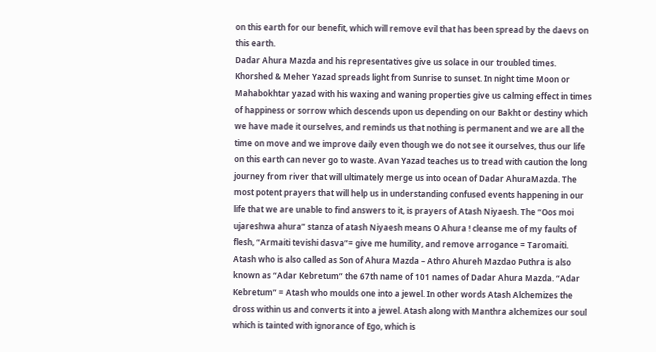on this earth for our benefit, which will remove evil that has been spread by the daevs on this earth.
Dadar Ahura Mazda and his representatives give us solace in our troubled times. Khorshed & Meher Yazad spreads light from Sunrise to sunset. In night time Moon or Mahabokhtar yazad with his waxing and waning properties give us calming effect in times of happiness or sorrow which descends upon us depending on our Bakht or destiny which we have made it ourselves, and reminds us that nothing is permanent and we are all the time on move and we improve daily even though we do not see it ourselves, thus our life on this earth can never go to waste. Avan Yazad teaches us to tread with caution the long journey from river that will ultimately merge us into ocean of Dadar AhuraMazda. The most potent prayers that will help us in understanding confused events happening in our life that we are unable to find answers to it, is prayers of Atash Niyaesh. The “Oos moi ujareshwa ahura” stanza of atash Niyaesh means O Ahura ! cleanse me of my faults of flesh, “Armaiti tevishi dasva”= give me humility, and remove arrogance = Taromaiti. Atash who is also called as Son of Ahura Mazda – Athro Ahureh Mazdao Puthra is also known as “Adar Kebretum” the 67th name of 101 names of Dadar Ahura Mazda. “Adar Kebretum” = Atash who moulds one into a jewel. In other words Atash Alchemizes the dross within us and converts it into a jewel. Atash along with Manthra alchemizes our soul which is tainted with ignorance of Ego, which is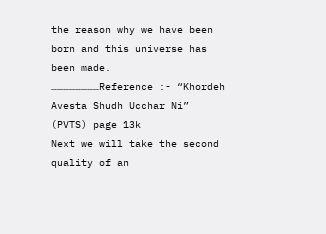the reason why we have been born and this universe has been made.
……………………Reference :- “Khordeh Avesta Shudh Ucchar Ni” (PVTS) page 13k
Next we will take the second quality of an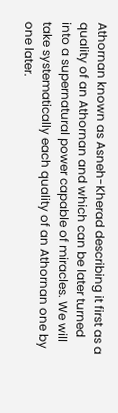Athornan known as Asneh-Kherad describing it first as a quality of an Athornan and which can be later turned into a supernatural power capable of miracles. We will take systematically each quality of an Athornan one by one later.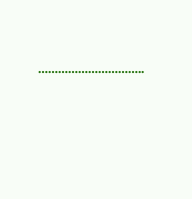…………………………..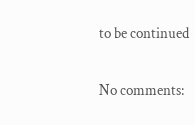to be continued

No comments: